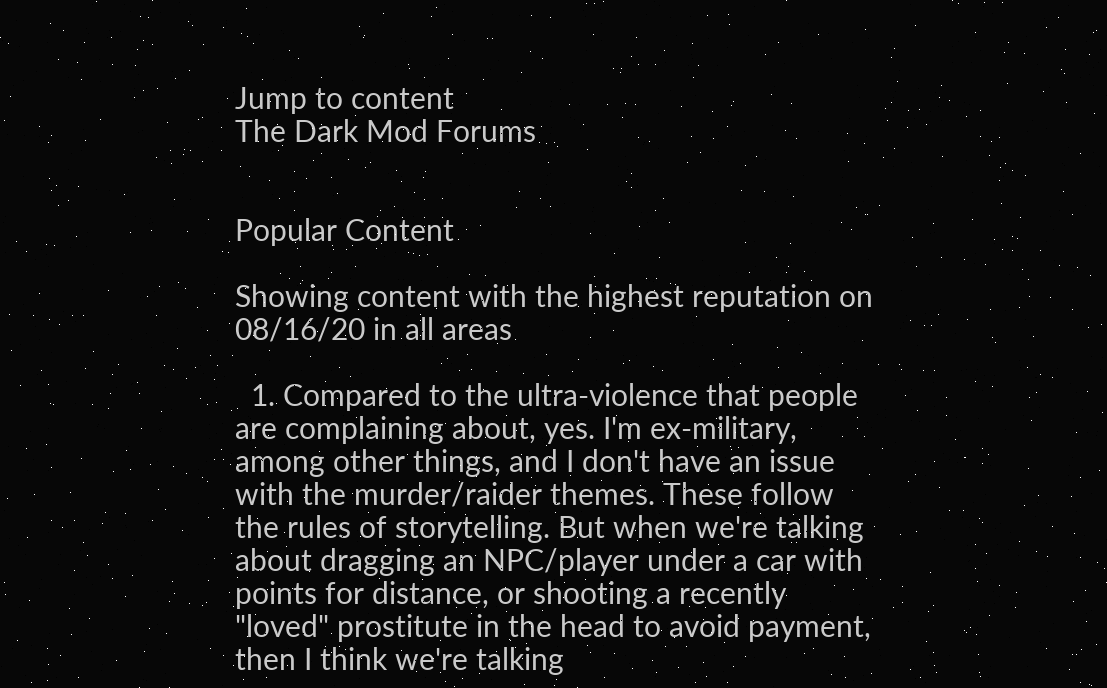Jump to content
The Dark Mod Forums


Popular Content

Showing content with the highest reputation on 08/16/20 in all areas

  1. Compared to the ultra-violence that people are complaining about, yes. I'm ex-military, among other things, and I don't have an issue with the murder/raider themes. These follow the rules of storytelling. But when we're talking about dragging an NPC/player under a car with points for distance, or shooting a recently "loved" prostitute in the head to avoid payment, then I think we're talking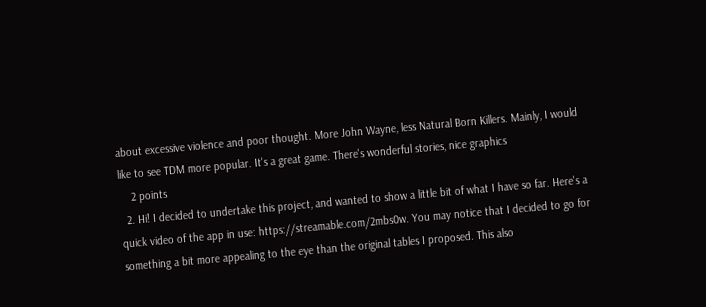about excessive violence and poor thought. More John Wayne, less Natural Born Killers. Mainly, I would like to see TDM more popular. It's a great game. There's wonderful stories, nice graphics
    2 points
  2. Hi! I decided to undertake this project, and wanted to show a little bit of what I have so far. Here's a quick video of the app in use: https://streamable.com/2mbs0w. You may notice that I decided to go for something a bit more appealing to the eye than the original tables I proposed. This also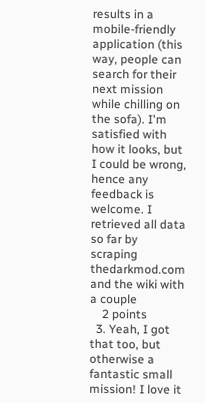results in a mobile-friendly application (this way, people can search for their next mission while chilling on the sofa). I'm satisfied with how it looks, but I could be wrong, hence any feedback is welcome. I retrieved all data so far by scraping thedarkmod.com and the wiki with a couple
    2 points
  3. Yeah, I got that too, but otherwise a fantastic small mission! I love it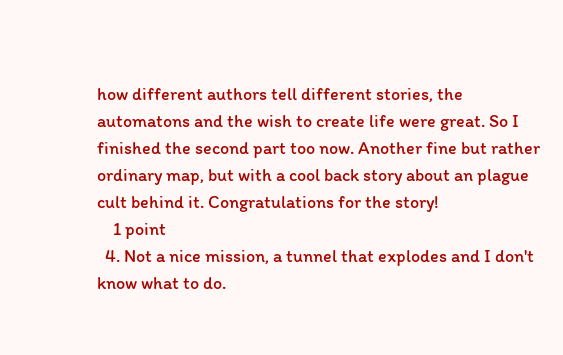how different authors tell different stories, the automatons and the wish to create life were great. So I finished the second part too now. Another fine but rather ordinary map, but with a cool back story about an plague cult behind it. Congratulations for the story!
    1 point
  4. Not a nice mission, a tunnel that explodes and I don't know what to do.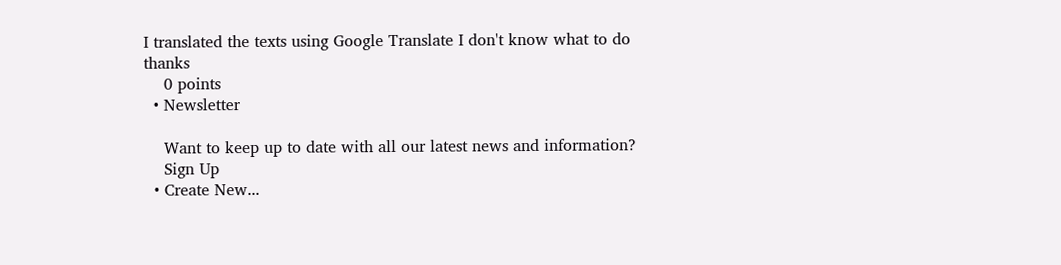I translated the texts using Google Translate I don't know what to do thanks
    0 points
  • Newsletter

    Want to keep up to date with all our latest news and information?
    Sign Up
  • Create New...